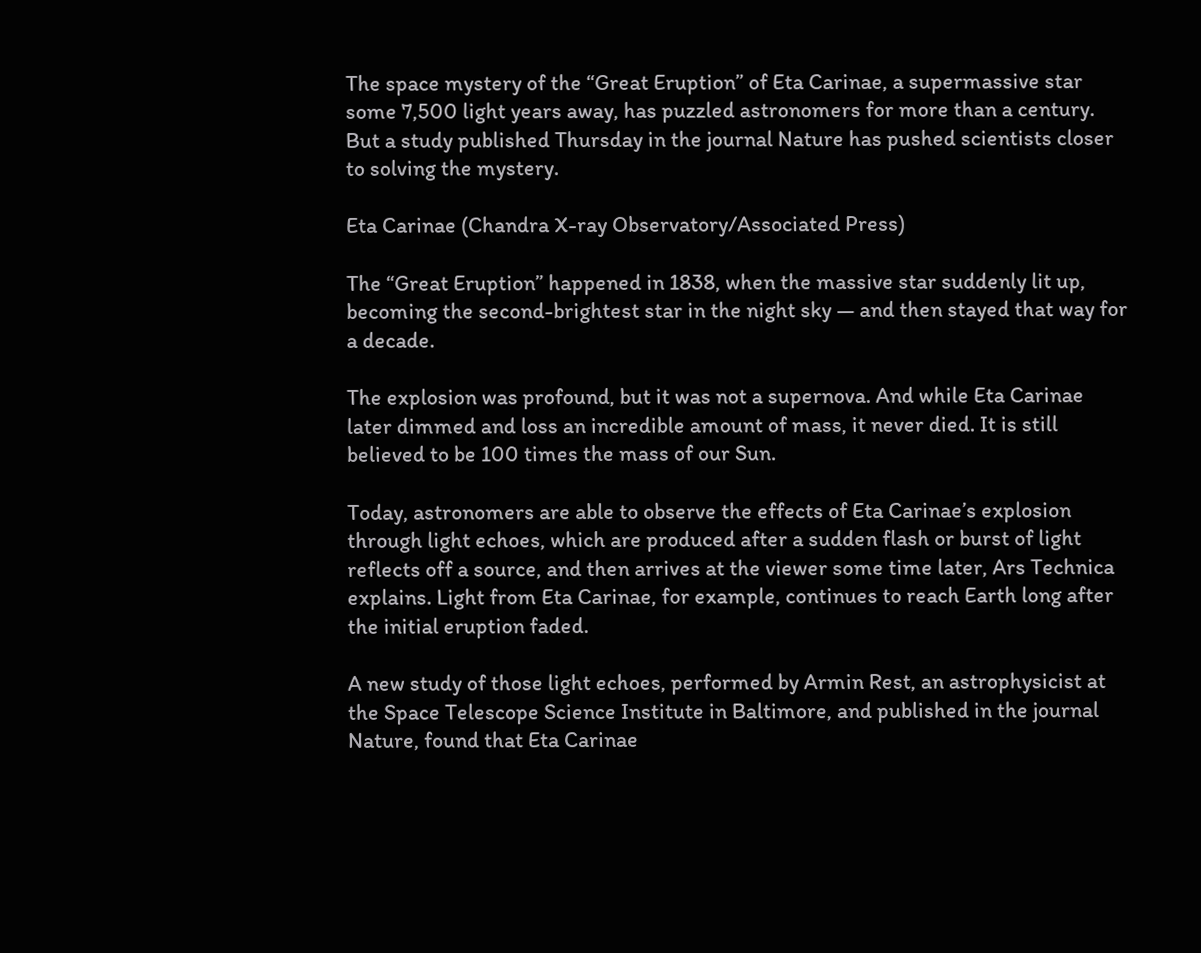The space mystery of the “Great Eruption” of Eta Carinae, a supermassive star some 7,500 light years away, has puzzled astronomers for more than a century. But a study published Thursday in the journal Nature has pushed scientists closer to solving the mystery.

Eta Carinae (Chandra X-ray Observatory/Associated Press)

The “Great Eruption” happened in 1838, when the massive star suddenly lit up, becoming the second-brightest star in the night sky — and then stayed that way for a decade.

The explosion was profound, but it was not a supernova. And while Eta Carinae later dimmed and loss an incredible amount of mass, it never died. It is still believed to be 100 times the mass of our Sun.

Today, astronomers are able to observe the effects of Eta Carinae’s explosion through light echoes, which are produced after a sudden flash or burst of light reflects off a source, and then arrives at the viewer some time later, Ars Technica explains. Light from Eta Carinae, for example, continues to reach Earth long after the initial eruption faded.

A new study of those light echoes, performed by Armin Rest, an astrophysicist at the Space Telescope Science Institute in Baltimore, and published in the journal Nature, found that Eta Carinae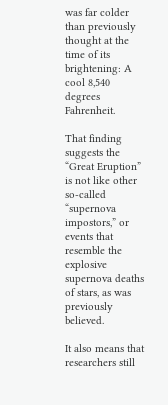was far colder than previously thought at the time of its brightening: A cool 8,540 degrees Fahrenheit.

That finding suggests the “Great Eruption” is not like other so-called “supernova impostors,” or events that resemble the explosive supernova deaths of stars, as was previously believed.

It also means that researchers still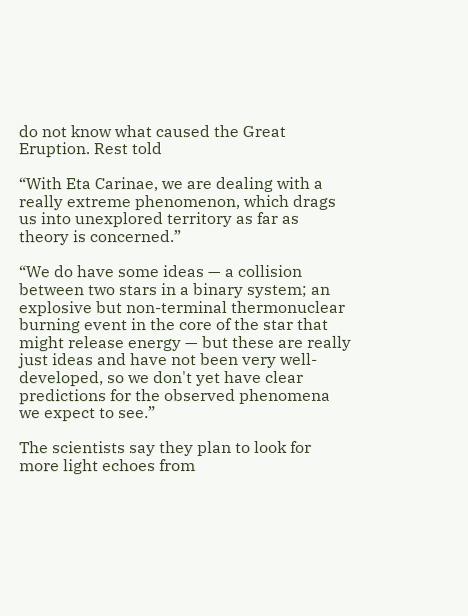do not know what caused the Great Eruption. Rest told

“With Eta Carinae, we are dealing with a really extreme phenomenon, which drags us into unexplored territory as far as theory is concerned.”

“We do have some ideas — a collision between two stars in a binary system; an explosive but non-terminal thermonuclear burning event in the core of the star that might release energy — but these are really just ideas and have not been very well-developed, so we don't yet have clear predictions for the observed phenomena we expect to see.”

The scientists say they plan to look for more light echoes from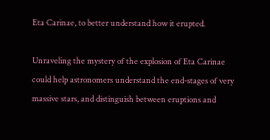Eta Carinae, to better understand how it erupted.

Unraveling the mystery of the explosion of Eta Carinae could help astronomers understand the end-stages of very massive stars, and distinguish between eruptions and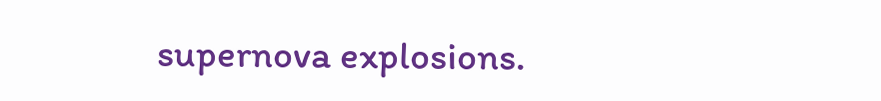supernova explosions.